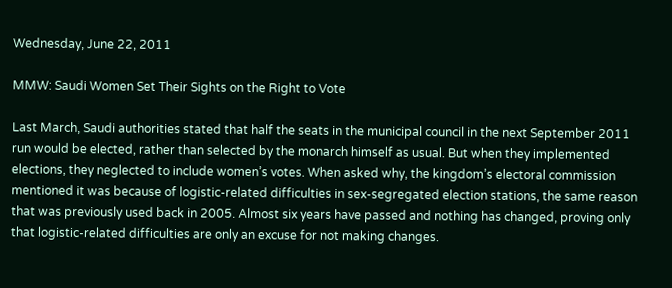Wednesday, June 22, 2011

MMW: Saudi Women Set Their Sights on the Right to Vote

Last March, Saudi authorities stated that half the seats in the municipal council in the next September 2011 run would be elected, rather than selected by the monarch himself as usual. But when they implemented elections, they neglected to include women’s votes. When asked why, the kingdom’s electoral commission mentioned it was because of logistic-related difficulties in sex-segregated election stations, the same reason that was previously used back in 2005. Almost six years have passed and nothing has changed, proving only that logistic-related difficulties are only an excuse for not making changes.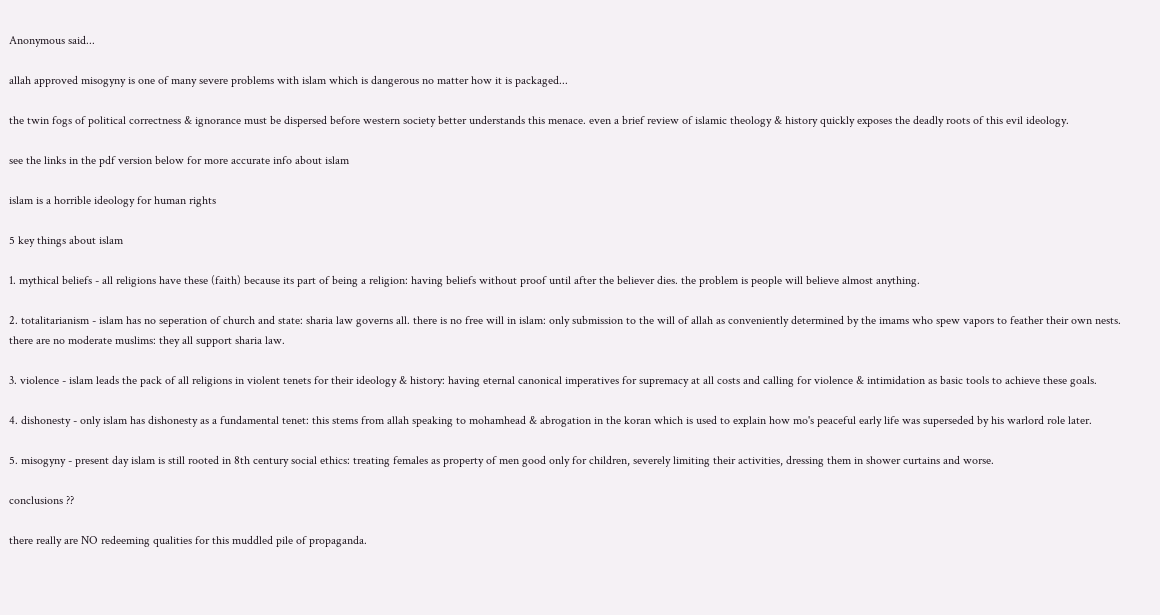Anonymous said...

allah approved misogyny is one of many severe problems with islam which is dangerous no matter how it is packaged...

the twin fogs of political correctness & ignorance must be dispersed before western society better understands this menace. even a brief review of islamic theology & history quickly exposes the deadly roots of this evil ideology.

see the links in the pdf version below for more accurate info about islam

islam is a horrible ideology for human rights

5 key things about islam

1. mythical beliefs - all religions have these (faith) because its part of being a religion: having beliefs without proof until after the believer dies. the problem is people will believe almost anything.

2. totalitarianism - islam has no seperation of church and state: sharia law governs all. there is no free will in islam: only submission to the will of allah as conveniently determined by the imams who spew vapors to feather their own nests. there are no moderate muslims: they all support sharia law.

3. violence - islam leads the pack of all religions in violent tenets for their ideology & history: having eternal canonical imperatives for supremacy at all costs and calling for violence & intimidation as basic tools to achieve these goals.

4. dishonesty - only islam has dishonesty as a fundamental tenet: this stems from allah speaking to mohamhead & abrogation in the koran which is used to explain how mo's peaceful early life was superseded by his warlord role later.

5. misogyny - present day islam is still rooted in 8th century social ethics: treating females as property of men good only for children, severely limiting their activities, dressing them in shower curtains and worse.

conclusions ??

there really are NO redeeming qualities for this muddled pile of propaganda.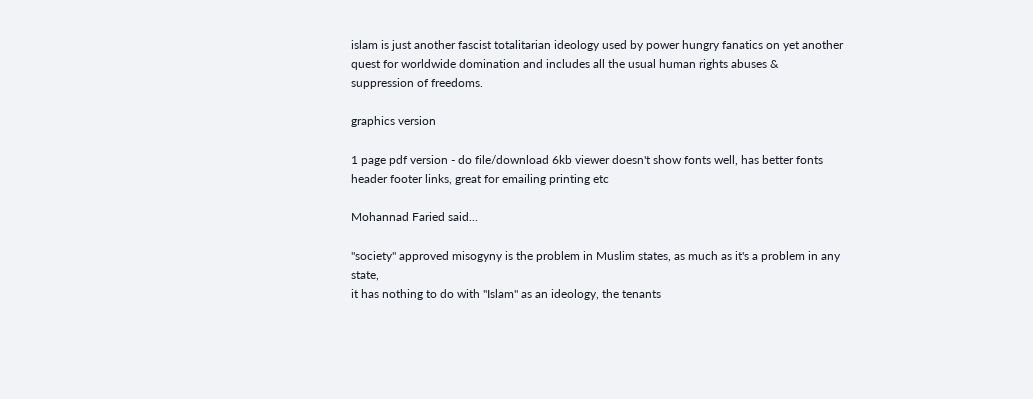islam is just another fascist totalitarian ideology used by power hungry fanatics on yet another quest for worldwide domination and includes all the usual human rights abuses & suppression of freedoms.

graphics version

1 page pdf version - do file/download 6kb viewer doesn't show fonts well, has better fonts header footer links, great for emailing printing etc

Mohannad Faried said...

"society" approved misogyny is the problem in Muslim states, as much as it's a problem in any state,
it has nothing to do with "Islam" as an ideology, the tenants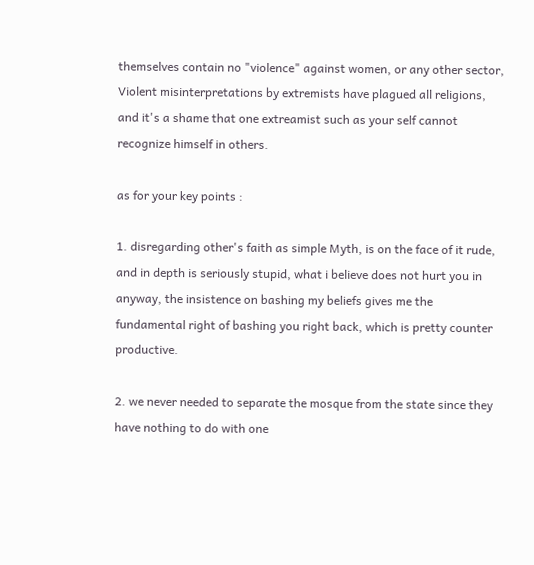themselves contain no "violence" against women, or any other sector, Violent misinterpretations by extremists have plagued all religions, and it's a shame that one extreamist such as your self cannot recognize himself in others.

as for your key points :

1. disregarding other's faith as simple Myth, is on the face of it rude, and in depth is seriously stupid, what i believe does not hurt you in anyway, the insistence on bashing my beliefs gives me the fundamental right of bashing you right back, which is pretty counter productive.

2. we never needed to separate the mosque from the state since they have nothing to do with one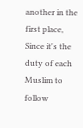another in the first place, Since it's the duty of each Muslim to follow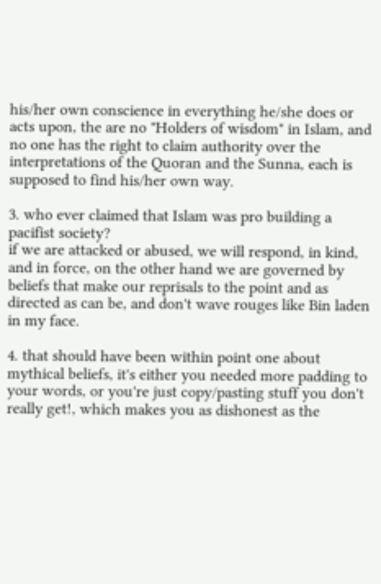his/her own conscience in everything he/she does or acts upon, the are no "Holders of wisdom" in Islam, and no one has the right to claim authority over the interpretations of the Quoran and the Sunna, each is supposed to find his/her own way.

3. who ever claimed that Islam was pro building a pacifist society?
if we are attacked or abused, we will respond, in kind, and in force, on the other hand we are governed by beliefs that make our reprisals to the point and as directed as can be, and don't wave rouges like Bin laden in my face.

4. that should have been within point one about mythical beliefs, it's either you needed more padding to your words, or you're just copy/pasting stuff you don't really get!, which makes you as dishonest as the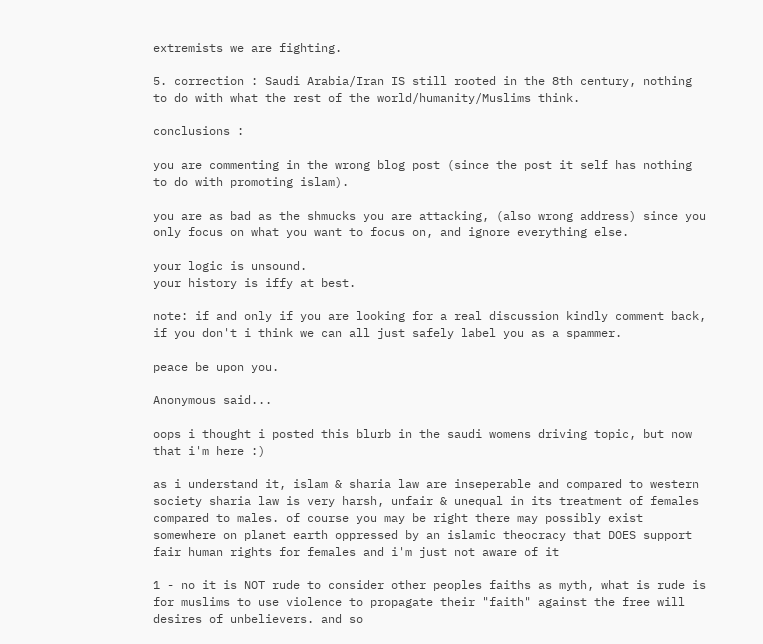extremists we are fighting.

5. correction : Saudi Arabia/Iran IS still rooted in the 8th century, nothing to do with what the rest of the world/humanity/Muslims think.

conclusions :

you are commenting in the wrong blog post (since the post it self has nothing to do with promoting islam).

you are as bad as the shmucks you are attacking, (also wrong address) since you only focus on what you want to focus on, and ignore everything else.

your logic is unsound.
your history is iffy at best.

note: if and only if you are looking for a real discussion kindly comment back, if you don't i think we can all just safely label you as a spammer.

peace be upon you.

Anonymous said...

oops i thought i posted this blurb in the saudi womens driving topic, but now that i'm here :)

as i understand it, islam & sharia law are inseperable and compared to western society sharia law is very harsh, unfair & unequal in its treatment of females compared to males. of course you may be right there may possibly exist somewhere on planet earth oppressed by an islamic theocracy that DOES support fair human rights for females and i'm just not aware of it

1 - no it is NOT rude to consider other peoples faiths as myth, what is rude is for muslims to use violence to propagate their "faith" against the free will desires of unbelievers. and so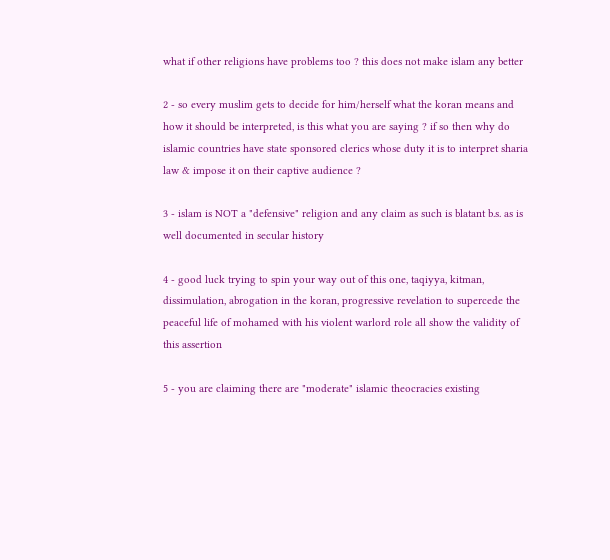what if other religions have problems too ? this does not make islam any better

2 - so every muslim gets to decide for him/herself what the koran means and how it should be interpreted, is this what you are saying ? if so then why do islamic countries have state sponsored clerics whose duty it is to interpret sharia law & impose it on their captive audience ?

3 - islam is NOT a "defensive" religion and any claim as such is blatant b.s. as is well documented in secular history

4 - good luck trying to spin your way out of this one, taqiyya, kitman, dissimulation, abrogation in the koran, progressive revelation to supercede the peaceful life of mohamed with his violent warlord role all show the validity of this assertion

5 - you are claiming there are "moderate" islamic theocracies existing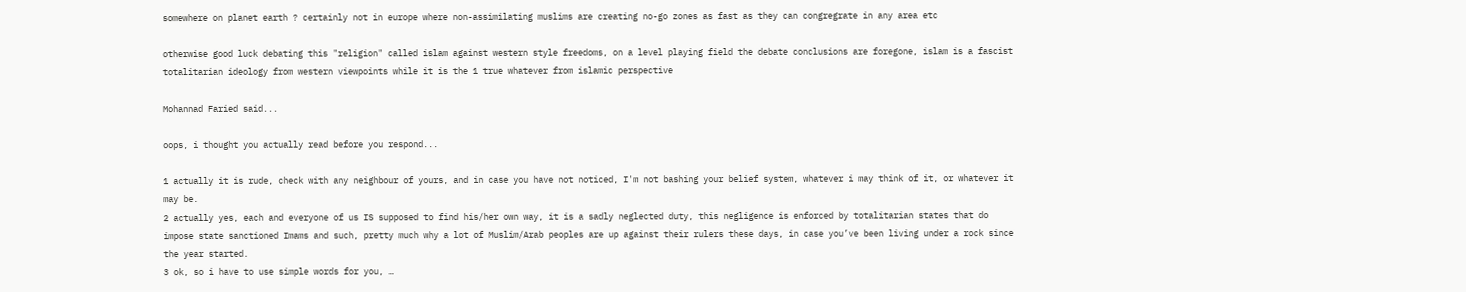somewhere on planet earth ? certainly not in europe where non-assimilating muslims are creating no-go zones as fast as they can congregrate in any area etc

otherwise good luck debating this "religion" called islam against western style freedoms, on a level playing field the debate conclusions are foregone, islam is a fascist totalitarian ideology from western viewpoints while it is the 1 true whatever from islamic perspective

Mohannad Faried said...

oops, i thought you actually read before you respond...

1 actually it is rude, check with any neighbour of yours, and in case you have not noticed, I'm not bashing your belief system, whatever i may think of it, or whatever it may be.
2 actually yes, each and everyone of us IS supposed to find his/her own way, it is a sadly neglected duty, this negligence is enforced by totalitarian states that do impose state sanctioned Imams and such, pretty much why a lot of Muslim/Arab peoples are up against their rulers these days, in case you’ve been living under a rock since the year started.
3 ok, so i have to use simple words for you, …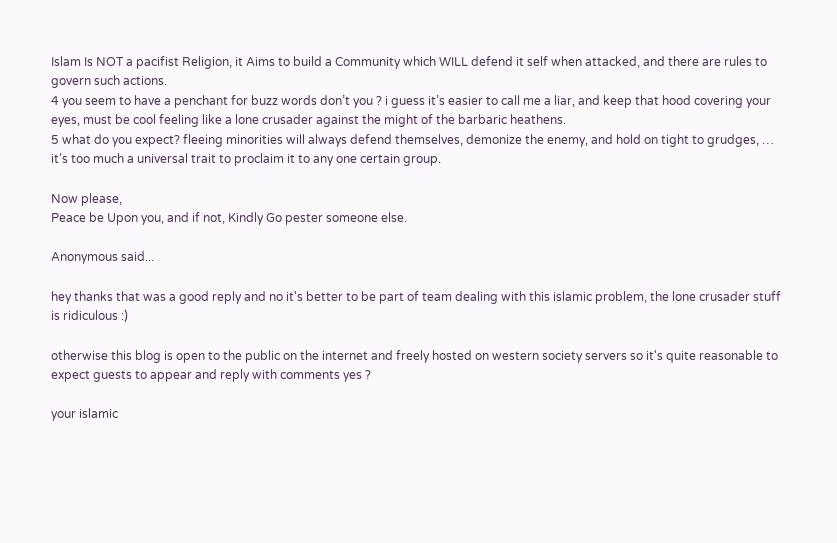Islam Is NOT a pacifist Religion, it Aims to build a Community which WILL defend it self when attacked, and there are rules to govern such actions.
4 you seem to have a penchant for buzz words don’t you ? i guess it’s easier to call me a liar, and keep that hood covering your eyes, must be cool feeling like a lone crusader against the might of the barbaric heathens.
5 what do you expect? fleeing minorities will always defend themselves, demonize the enemy, and hold on tight to grudges, … it’s too much a universal trait to proclaim it to any one certain group.

Now please,
Peace be Upon you, and if not, Kindly Go pester someone else.

Anonymous said...

hey thanks that was a good reply and no it's better to be part of team dealing with this islamic problem, the lone crusader stuff is ridiculous :)

otherwise this blog is open to the public on the internet and freely hosted on western society servers so it's quite reasonable to expect guests to appear and reply with comments yes ?

your islamic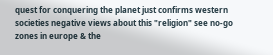quest for conquering the planet just confirms western societies negative views about this "religion" see no-go zones in europe & the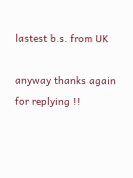lastest b.s. from UK

anyway thanks again for replying !!